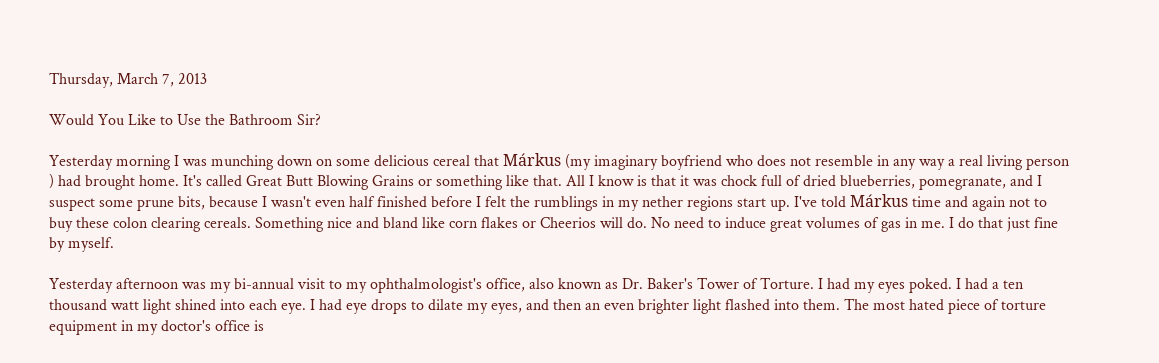Thursday, March 7, 2013

Would You Like to Use the Bathroom Sir?

Yesterday morning I was munching down on some delicious cereal that Márkus (my imaginary boyfriend who does not resemble in any way a real living person ) had brought home. It's called Great Butt Blowing Grains or something like that. All I know is that it was chock full of dried blueberries, pomegranate, and I suspect some prune bits, because I wasn't even half finished before I felt the rumblings in my nether regions start up. I've told Márkus time and again not to buy these colon clearing cereals. Something nice and bland like corn flakes or Cheerios will do. No need to induce great volumes of gas in me. I do that just fine by myself.

Yesterday afternoon was my bi-annual visit to my ophthalmologist's office, also known as Dr. Baker's Tower of Torture. I had my eyes poked. I had a ten thousand watt light shined into each eye. I had eye drops to dilate my eyes, and then an even brighter light flashed into them. The most hated piece of torture equipment in my doctor's office is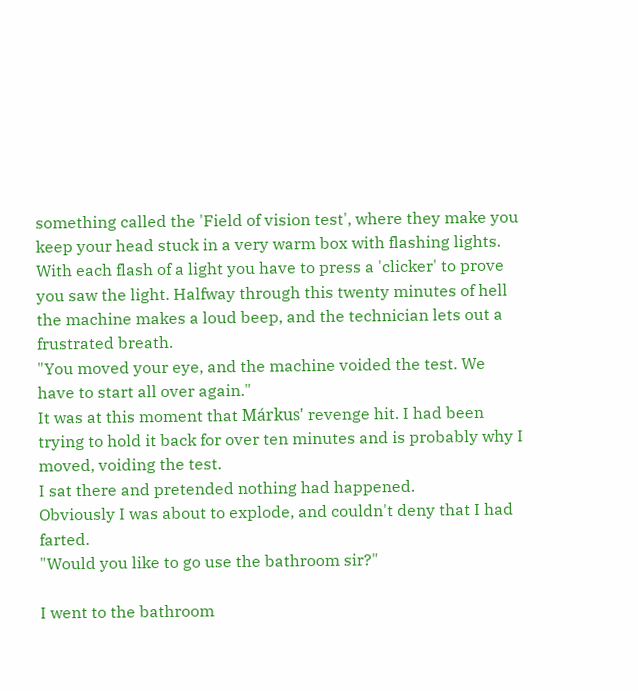something called the 'Field of vision test', where they make you keep your head stuck in a very warm box with flashing lights. With each flash of a light you have to press a 'clicker' to prove you saw the light. Halfway through this twenty minutes of hell the machine makes a loud beep, and the technician lets out a frustrated breath.
"You moved your eye, and the machine voided the test. We have to start all over again."
It was at this moment that Márkus' revenge hit. I had been trying to hold it back for over ten minutes and is probably why I moved, voiding the test.
I sat there and pretended nothing had happened.
Obviously I was about to explode, and couldn't deny that I had farted.
"Would you like to go use the bathroom sir?"

I went to the bathroom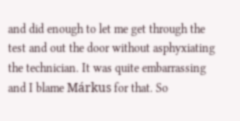and did enough to let me get through the test and out the door without asphyxiating the technician. It was quite embarrassing and I blame Márkus for that. So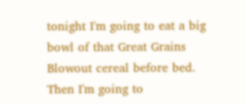tonight I'm going to eat a big bowl of that Great Grains Blowout cereal before bed. Then I'm going to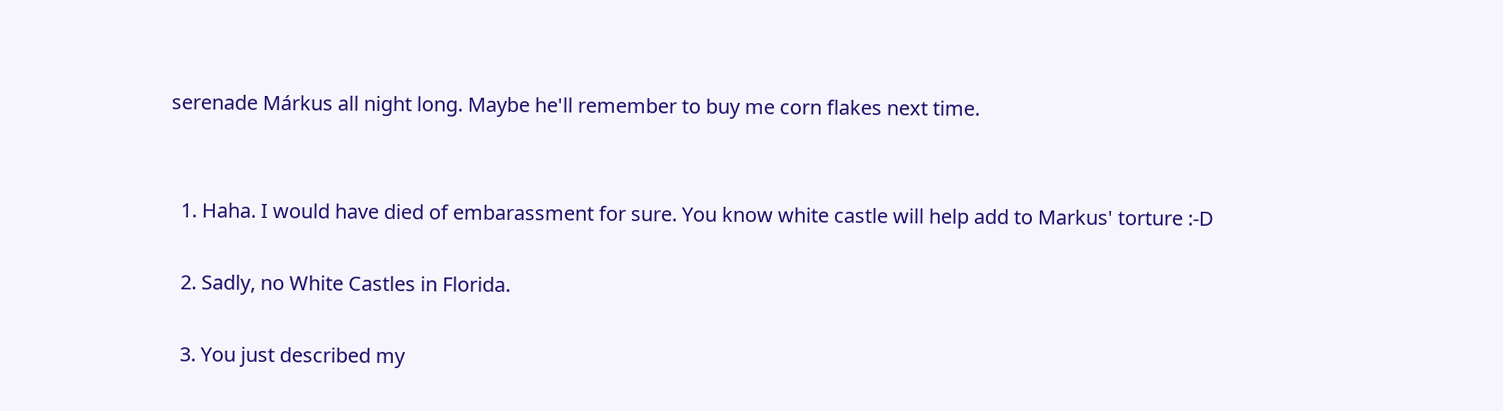serenade Márkus all night long. Maybe he'll remember to buy me corn flakes next time.


  1. Haha. I would have died of embarassment for sure. You know white castle will help add to Markus' torture :-D

  2. Sadly, no White Castles in Florida.

  3. You just described my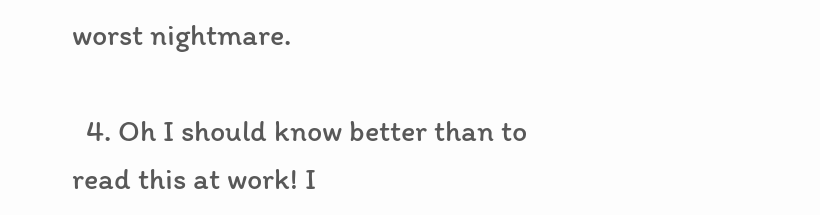worst nightmare.

  4. Oh I should know better than to read this at work! I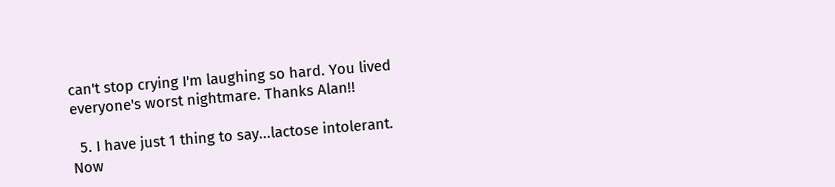can't stop crying I'm laughing so hard. You lived everyone's worst nightmare. Thanks Alan!!

  5. I have just 1 thing to say...lactose intolerant. Now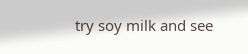try soy milk and see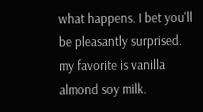what happens. I bet you'll be pleasantly surprised. my favorite is vanilla almond soy milk.